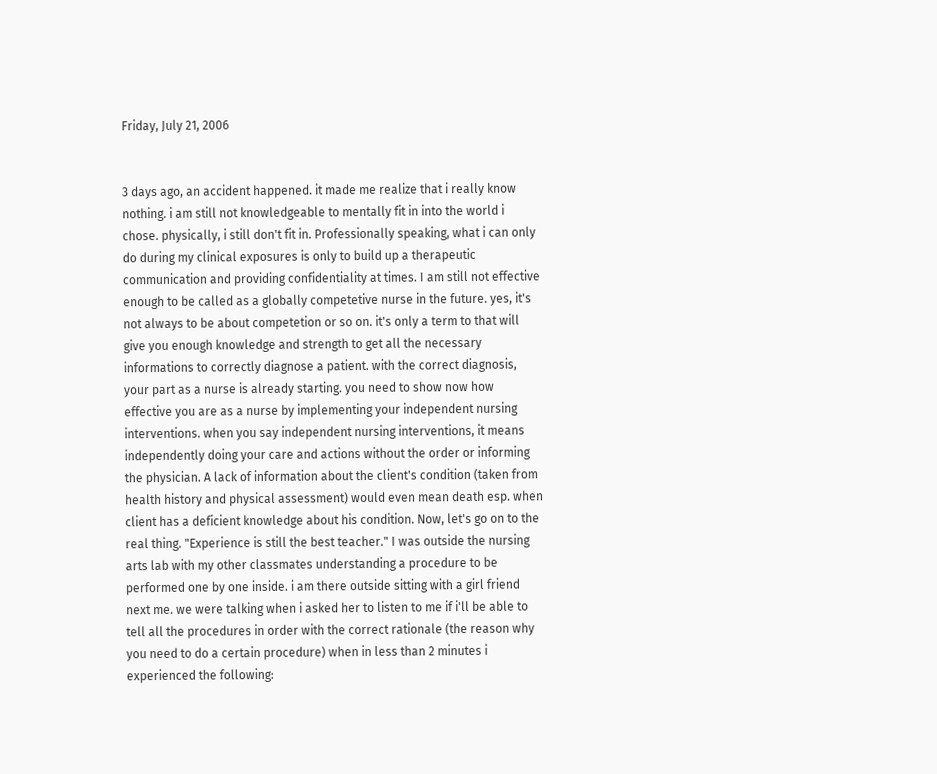Friday, July 21, 2006


3 days ago, an accident happened. it made me realize that i really know nothing. i am still not knowledgeable to mentally fit in into the world i chose. physically, i still don't fit in. Professionally speaking, what i can only do during my clinical exposures is only to build up a therapeutic communication and providing confidentiality at times. I am still not effective enough to be called as a globally competetive nurse in the future. yes, it's not always to be about competetion or so on. it's only a term to that will give you enough knowledge and strength to get all the necessary informations to correctly diagnose a patient. with the correct diagnosis, your part as a nurse is already starting. you need to show now how effective you are as a nurse by implementing your independent nursing interventions. when you say independent nursing interventions, it means independently doing your care and actions without the order or informing the physician. A lack of information about the client's condition (taken from health history and physical assessment) would even mean death esp. when client has a deficient knowledge about his condition. Now, let's go on to the real thing. "Experience is still the best teacher." I was outside the nursing arts lab with my other classmates understanding a procedure to be performed one by one inside. i am there outside sitting with a girl friend next me. we were talking when i asked her to listen to me if i'll be able to tell all the procedures in order with the correct rationale (the reason why you need to do a certain procedure) when in less than 2 minutes i experienced the following: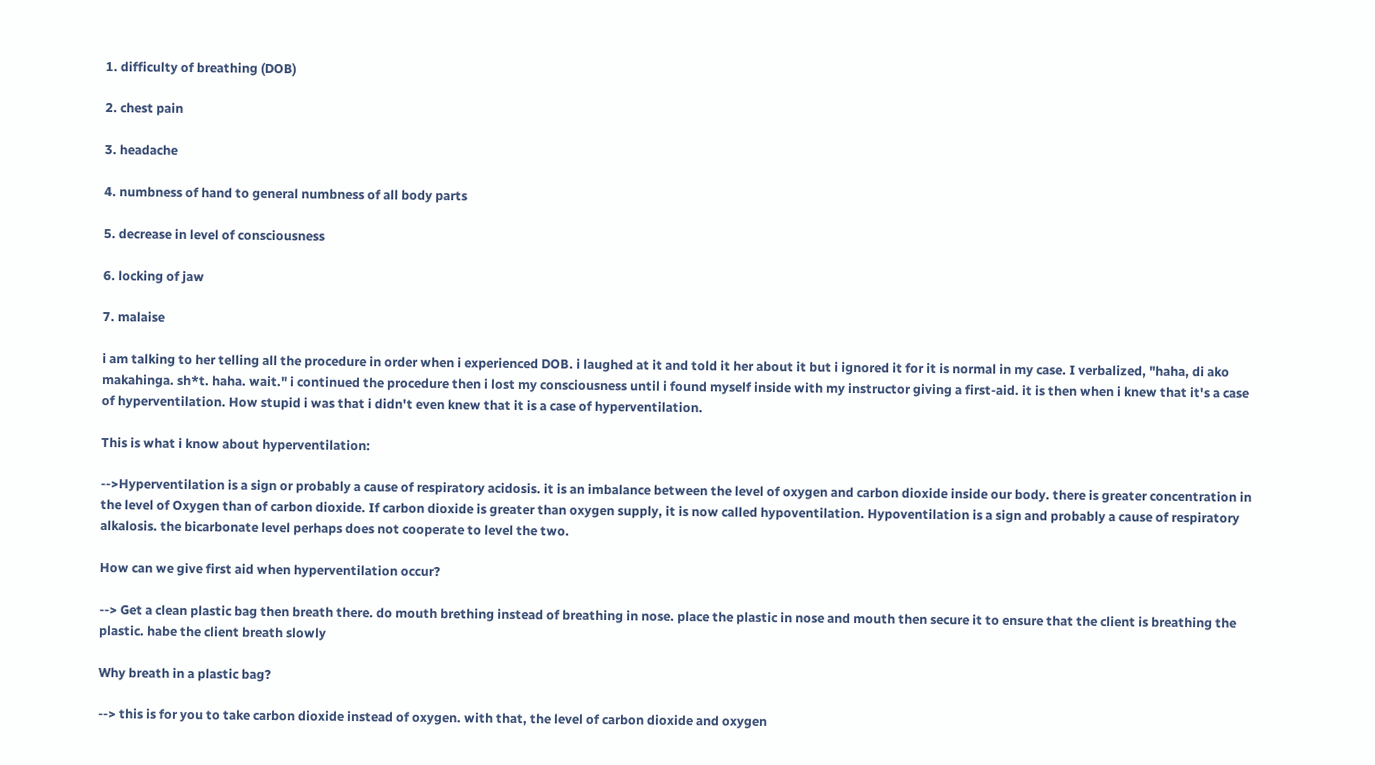1. difficulty of breathing (DOB)

2. chest pain

3. headache

4. numbness of hand to general numbness of all body parts

5. decrease in level of consciousness

6. locking of jaw

7. malaise

i am talking to her telling all the procedure in order when i experienced DOB. i laughed at it and told it her about it but i ignored it for it is normal in my case. I verbalized, "haha, di ako makahinga. sh*t. haha. wait." i continued the procedure then i lost my consciousness until i found myself inside with my instructor giving a first-aid. it is then when i knew that it's a case of hyperventilation. How stupid i was that i didn't even knew that it is a case of hyperventilation.

This is what i know about hyperventilation:

-->Hyperventilation is a sign or probably a cause of respiratory acidosis. it is an imbalance between the level of oxygen and carbon dioxide inside our body. there is greater concentration in the level of Oxygen than of carbon dioxide. If carbon dioxide is greater than oxygen supply, it is now called hypoventilation. Hypoventilation is a sign and probably a cause of respiratory alkalosis. the bicarbonate level perhaps does not cooperate to level the two.

How can we give first aid when hyperventilation occur?

--> Get a clean plastic bag then breath there. do mouth brething instead of breathing in nose. place the plastic in nose and mouth then secure it to ensure that the client is breathing the plastic. habe the client breath slowly

Why breath in a plastic bag?

--> this is for you to take carbon dioxide instead of oxygen. with that, the level of carbon dioxide and oxygen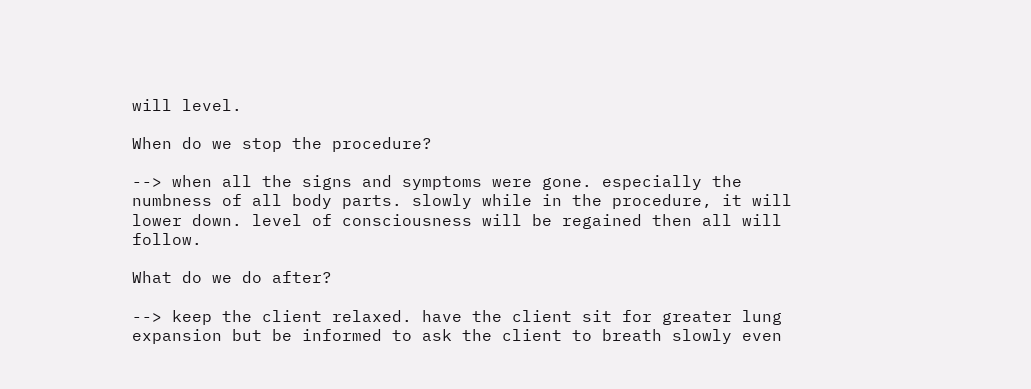will level.

When do we stop the procedure?

--> when all the signs and symptoms were gone. especially the numbness of all body parts. slowly while in the procedure, it will lower down. level of consciousness will be regained then all will follow.

What do we do after?

--> keep the client relaxed. have the client sit for greater lung expansion but be informed to ask the client to breath slowly even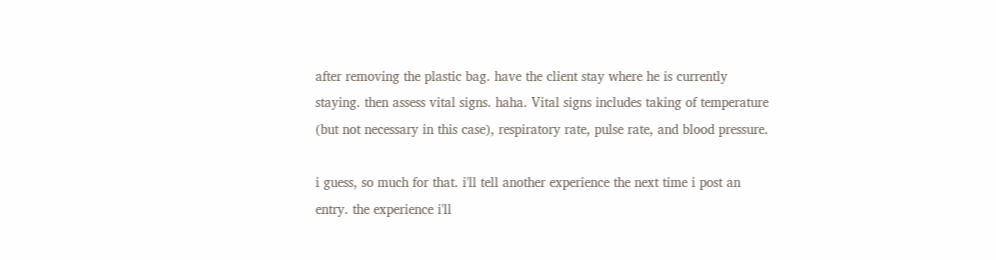after removing the plastic bag. have the client stay where he is currently staying. then assess vital signs. haha. Vital signs includes taking of temperature (but not necessary in this case), respiratory rate, pulse rate, and blood pressure.

i guess, so much for that. i'll tell another experience the next time i post an entry. the experience i'll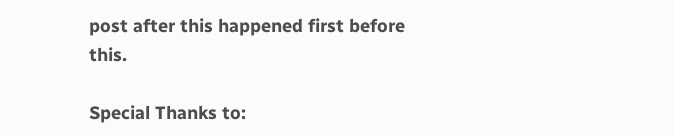post after this happened first before this.

Special Thanks to: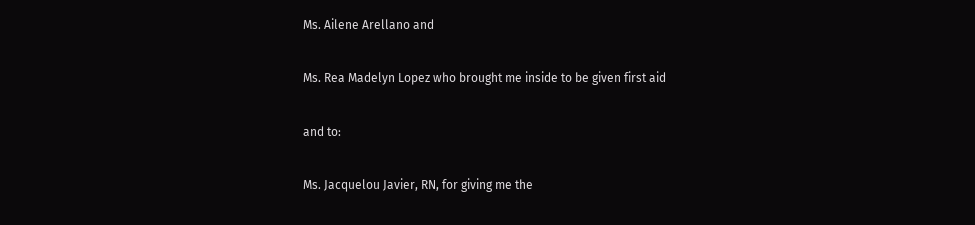Ms. Ailene Arellano and

Ms. Rea Madelyn Lopez who brought me inside to be given first aid

and to:

Ms. Jacquelou Javier, RN, for giving me the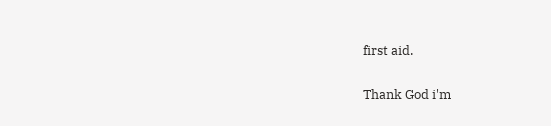first aid.

Thank God i'm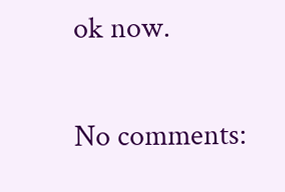ok now.

No comments: